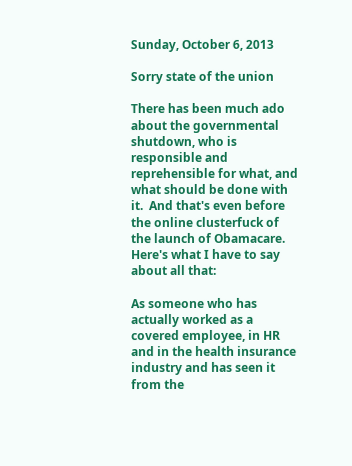Sunday, October 6, 2013

Sorry state of the union

There has been much ado about the governmental shutdown, who is responsible and reprehensible for what, and what should be done with it.  And that's even before the online clusterfuck of the launch of Obamacare.  Here's what I have to say about all that:

As someone who has actually worked as a covered employee, in HR and in the health insurance industry and has seen it from the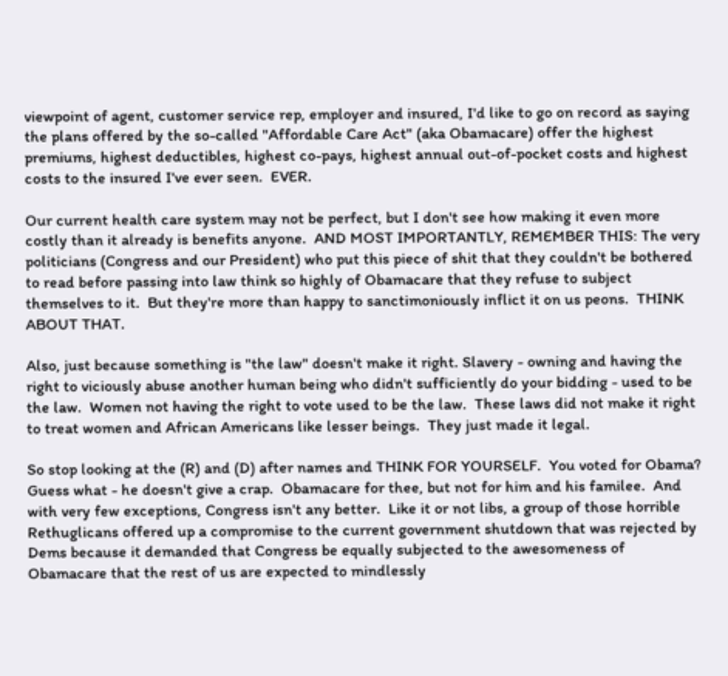viewpoint of agent, customer service rep, employer and insured, I'd like to go on record as saying the plans offered by the so-called "Affordable Care Act" (aka Obamacare) offer the highest premiums, highest deductibles, highest co-pays, highest annual out-of-pocket costs and highest costs to the insured I've ever seen.  EVER.

Our current health care system may not be perfect, but I don't see how making it even more costly than it already is benefits anyone.  AND MOST IMPORTANTLY, REMEMBER THIS: The very politicians (Congress and our President) who put this piece of shit that they couldn't be bothered to read before passing into law think so highly of Obamacare that they refuse to subject themselves to it.  But they're more than happy to sanctimoniously inflict it on us peons.  THINK ABOUT THAT.

Also, just because something is "the law" doesn't make it right. Slavery - owning and having the right to viciously abuse another human being who didn't sufficiently do your bidding - used to be the law.  Women not having the right to vote used to be the law.  These laws did not make it right to treat women and African Americans like lesser beings.  They just made it legal.

So stop looking at the (R) and (D) after names and THINK FOR YOURSELF.  You voted for Obama?  Guess what - he doesn't give a crap.  Obamacare for thee, but not for him and his familee.  And with very few exceptions, Congress isn't any better.  Like it or not libs, a group of those horrible Rethuglicans offered up a compromise to the current government shutdown that was rejected by Dems because it demanded that Congress be equally subjected to the awesomeness of Obamacare that the rest of us are expected to mindlessly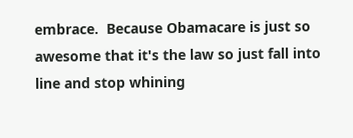embrace.  Because Obamacare is just so awesome that it's the law so just fall into line and stop whining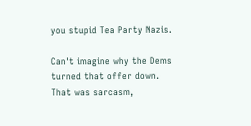you stupid Tea Party Nazis.

Can't imagine why the Dems turned that offer down.  That was sarcasm,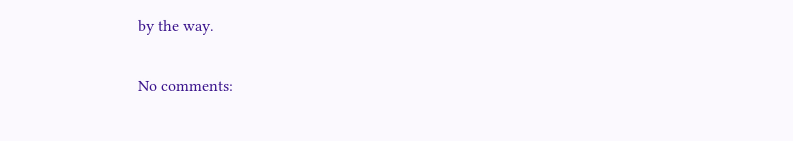by the way.

No comments: